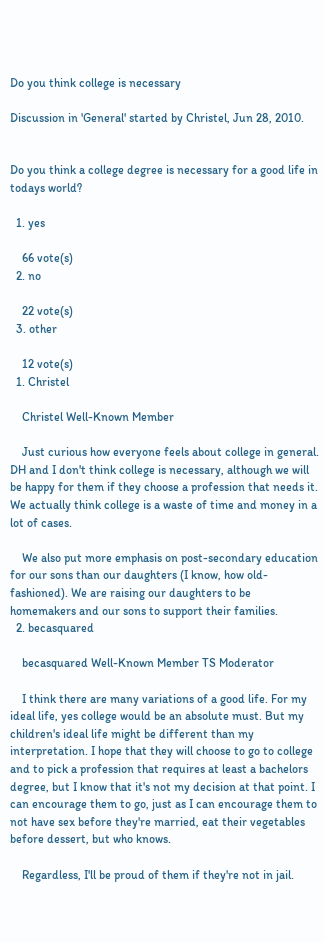Do you think college is necessary

Discussion in 'General' started by Christel, Jun 28, 2010.


Do you think a college degree is necessary for a good life in todays world?

  1. yes

    66 vote(s)
  2. no

    22 vote(s)
  3. other

    12 vote(s)
  1. Christel

    Christel Well-Known Member

    Just curious how everyone feels about college in general. DH and I don't think college is necessary, although we will be happy for them if they choose a profession that needs it. We actually think college is a waste of time and money in a lot of cases.

    We also put more emphasis on post-secondary education for our sons than our daughters (I know, how old-fashioned). We are raising our daughters to be homemakers and our sons to support their families.
  2. becasquared

    becasquared Well-Known Member TS Moderator

    I think there are many variations of a good life. For my ideal life, yes college would be an absolute must. But my children's ideal life might be different than my interpretation. I hope that they will choose to go to college and to pick a profession that requires at least a bachelors degree, but I know that it's not my decision at that point. I can encourage them to go, just as I can encourage them to not have sex before they're married, eat their vegetables before dessert, but who knows.

    Regardless, I'll be proud of them if they're not in jail.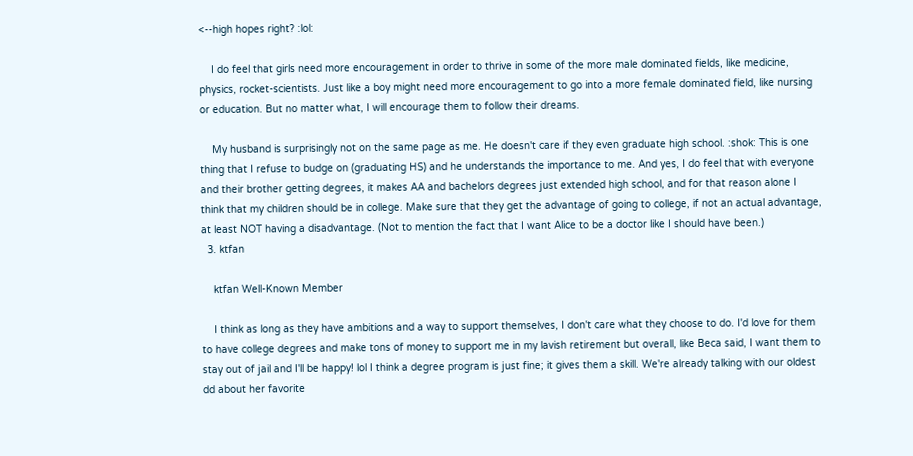<--high hopes right? :lol:

    I do feel that girls need more encouragement in order to thrive in some of the more male dominated fields, like medicine, physics, rocket-scientists. Just like a boy might need more encouragement to go into a more female dominated field, like nursing or education. But no matter what, I will encourage them to follow their dreams.

    My husband is surprisingly not on the same page as me. He doesn't care if they even graduate high school. :shok: This is one thing that I refuse to budge on (graduating HS) and he understands the importance to me. And yes, I do feel that with everyone and their brother getting degrees, it makes AA and bachelors degrees just extended high school, and for that reason alone I think that my children should be in college. Make sure that they get the advantage of going to college, if not an actual advantage, at least NOT having a disadvantage. (Not to mention the fact that I want Alice to be a doctor like I should have been.)
  3. ktfan

    ktfan Well-Known Member

    I think as long as they have ambitions and a way to support themselves, I don't care what they choose to do. I'd love for them to have college degrees and make tons of money to support me in my lavish retirement but overall, like Beca said, I want them to stay out of jail and I'll be happy! lol I think a degree program is just fine; it gives them a skill. We're already talking with our oldest dd about her favorite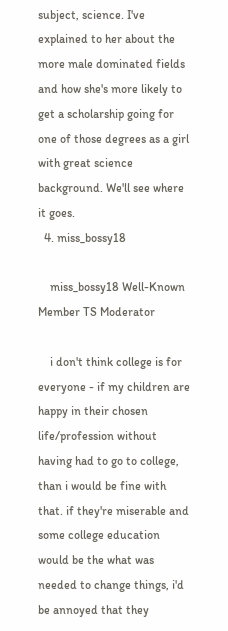subject, science. I've explained to her about the more male dominated fields and how she's more likely to get a scholarship going for one of those degrees as a girl with great science background. We'll see where it goes.
  4. miss_bossy18

    miss_bossy18 Well-Known Member TS Moderator

    i don't think college is for everyone - if my children are happy in their chosen life/profession without having had to go to college, than i would be fine with that. if they're miserable and some college education would be the what was needed to change things, i'd be annoyed that they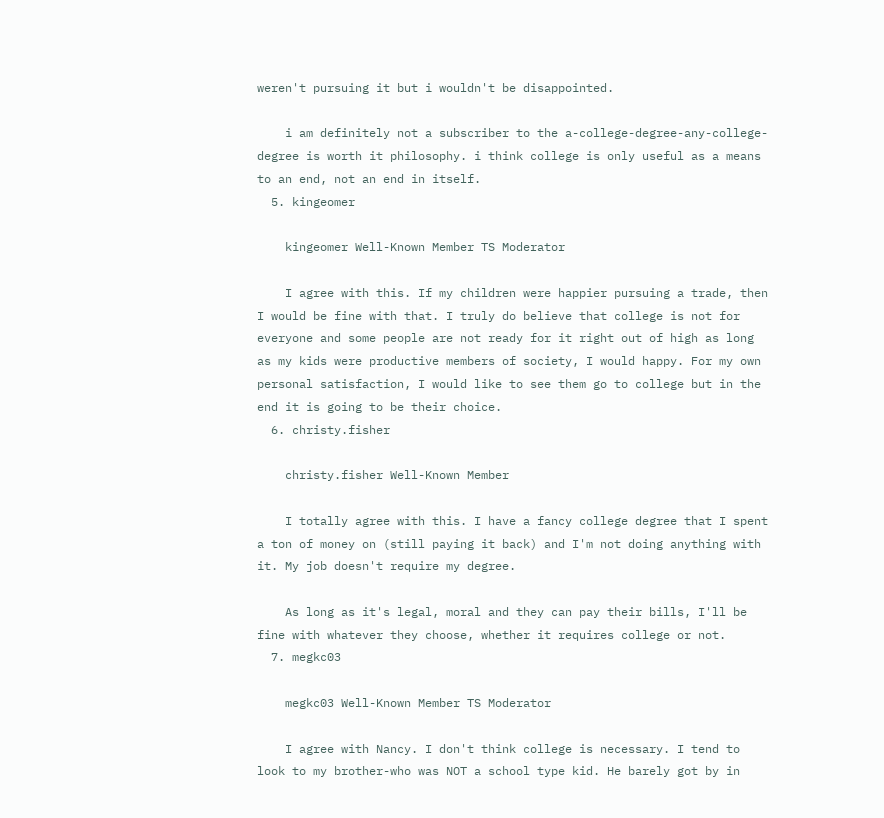weren't pursuing it but i wouldn't be disappointed.

    i am definitely not a subscriber to the a-college-degree-any-college-degree is worth it philosophy. i think college is only useful as a means to an end, not an end in itself.
  5. kingeomer

    kingeomer Well-Known Member TS Moderator

    I agree with this. If my children were happier pursuing a trade, then I would be fine with that. I truly do believe that college is not for everyone and some people are not ready for it right out of high as long as my kids were productive members of society, I would happy. For my own personal satisfaction, I would like to see them go to college but in the end it is going to be their choice.
  6. christy.fisher

    christy.fisher Well-Known Member

    I totally agree with this. I have a fancy college degree that I spent a ton of money on (still paying it back) and I'm not doing anything with it. My job doesn't require my degree.

    As long as it's legal, moral and they can pay their bills, I'll be fine with whatever they choose, whether it requires college or not.
  7. megkc03

    megkc03 Well-Known Member TS Moderator

    I agree with Nancy. I don't think college is necessary. I tend to look to my brother-who was NOT a school type kid. He barely got by in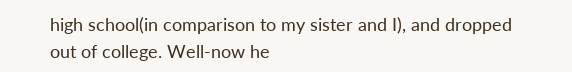high school(in comparison to my sister and I), and dropped out of college. Well-now he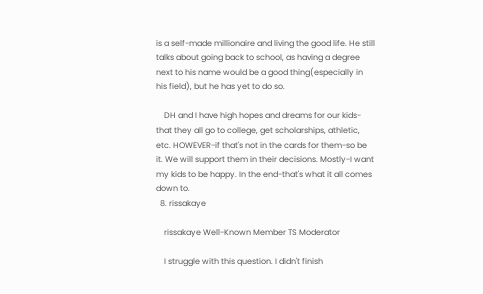is a self-made millionaire and living the good life. He still talks about going back to school, as having a degree next to his name would be a good thing(especially in his field), but he has yet to do so.

    DH and I have high hopes and dreams for our kids-that they all go to college, get scholarships, athletic, etc. HOWEVER-if that's not in the cards for them-so be it. We will support them in their decisions. Mostly-I want my kids to be happy. In the end-that's what it all comes down to.
  8. rissakaye

    rissakaye Well-Known Member TS Moderator

    I struggle with this question. I didn't finish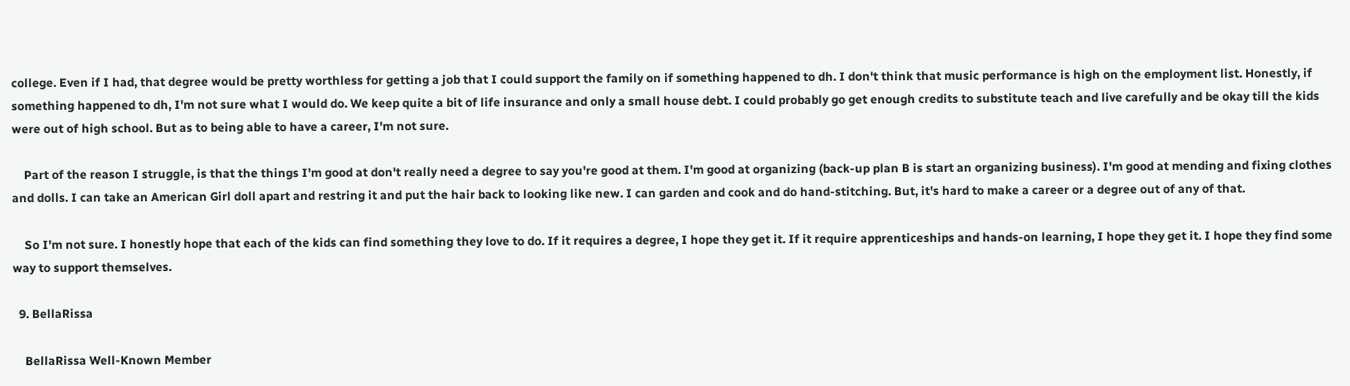college. Even if I had, that degree would be pretty worthless for getting a job that I could support the family on if something happened to dh. I don't think that music performance is high on the employment list. Honestly, if something happened to dh, I'm not sure what I would do. We keep quite a bit of life insurance and only a small house debt. I could probably go get enough credits to substitute teach and live carefully and be okay till the kids were out of high school. But as to being able to have a career, I'm not sure.

    Part of the reason I struggle, is that the things I'm good at don't really need a degree to say you're good at them. I'm good at organizing (back-up plan B is start an organizing business). I'm good at mending and fixing clothes and dolls. I can take an American Girl doll apart and restring it and put the hair back to looking like new. I can garden and cook and do hand-stitching. But, it's hard to make a career or a degree out of any of that.

    So I'm not sure. I honestly hope that each of the kids can find something they love to do. If it requires a degree, I hope they get it. If it require apprenticeships and hands-on learning, I hope they get it. I hope they find some way to support themselves.

  9. BellaRissa

    BellaRissa Well-Known Member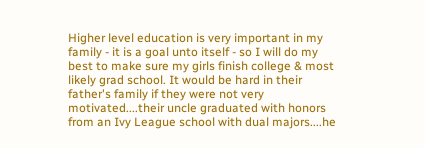Higher level education is very important in my family - it is a goal unto itself - so I will do my best to make sure my girls finish college & most likely grad school. It would be hard in their father's family if they were not very motivated....their uncle graduated with honors from an Ivy League school with dual majors....he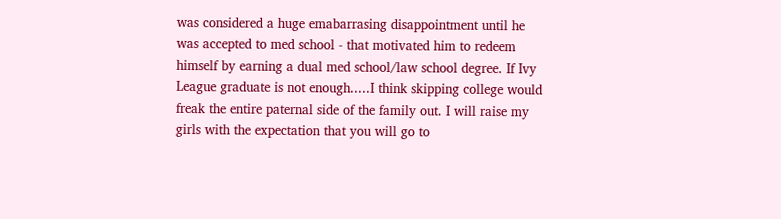was considered a huge emabarrasing disappointment until he was accepted to med school - that motivated him to redeem himself by earning a dual med school/law school degree. If Ivy League graduate is not enough.....I think skipping college would freak the entire paternal side of the family out. I will raise my girls with the expectation that you will go to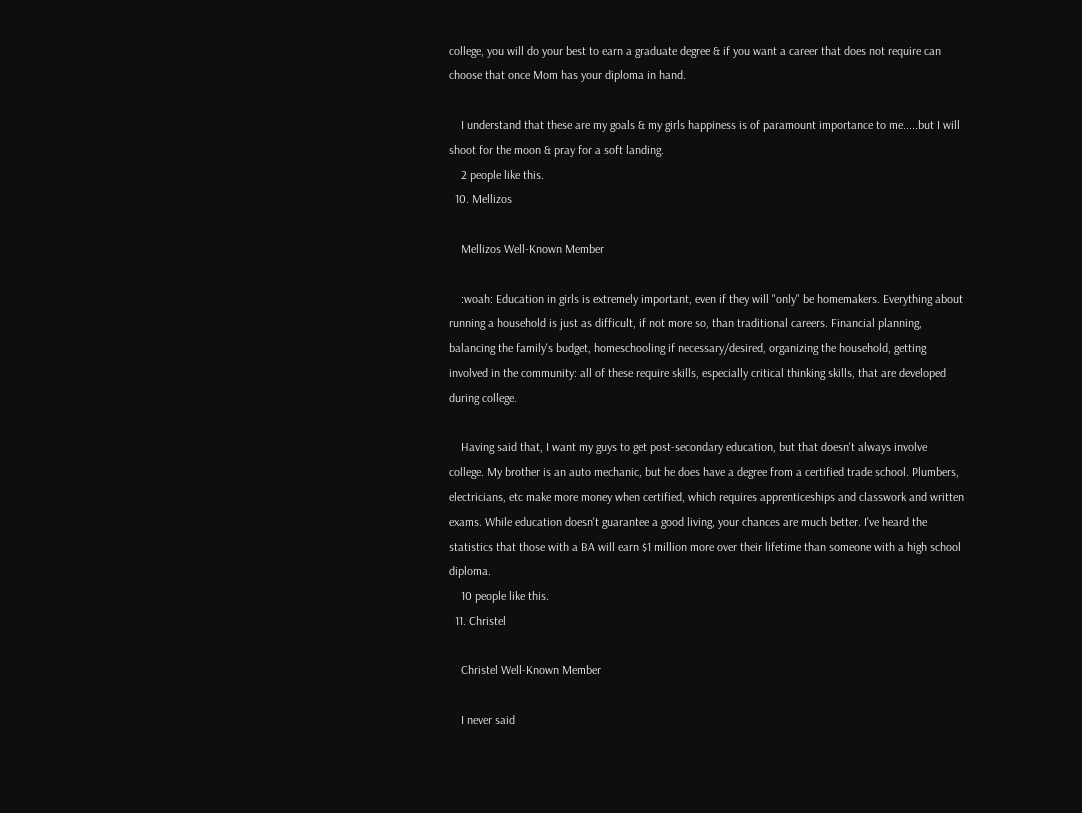college, you will do your best to earn a graduate degree & if you want a career that does not require can choose that once Mom has your diploma in hand.

    I understand that these are my goals & my girls happiness is of paramount importance to me.....but I will shoot for the moon & pray for a soft landing.
    2 people like this.
  10. Mellizos

    Mellizos Well-Known Member

    :woah: Education in girls is extremely important, even if they will "only" be homemakers. Everything about running a household is just as difficult, if not more so, than traditional careers. Financial planning, balancing the family's budget, homeschooling if necessary/desired, organizing the household, getting involved in the community: all of these require skills, especially critical thinking skills, that are developed during college.

    Having said that, I want my guys to get post-secondary education, but that doesn't always involve college. My brother is an auto mechanic, but he does have a degree from a certified trade school. Plumbers, electricians, etc make more money when certified, which requires apprenticeships and classwork and written exams. While education doesn't guarantee a good living, your chances are much better. I've heard the statistics that those with a BA will earn $1 million more over their lifetime than someone with a high school diploma.
    10 people like this.
  11. Christel

    Christel Well-Known Member

    I never said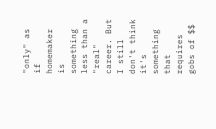"only" as if homemaker is something less than a "real" career. But I still don't think it's something that requires gobs of $$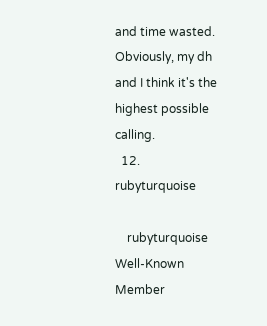and time wasted. Obviously, my dh and I think it's the highest possible calling.
  12. rubyturquoise

    rubyturquoise Well-Known Member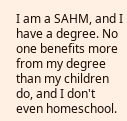I am a SAHM, and I have a degree. No one benefits more from my degree than my children do, and I don't even homeschool.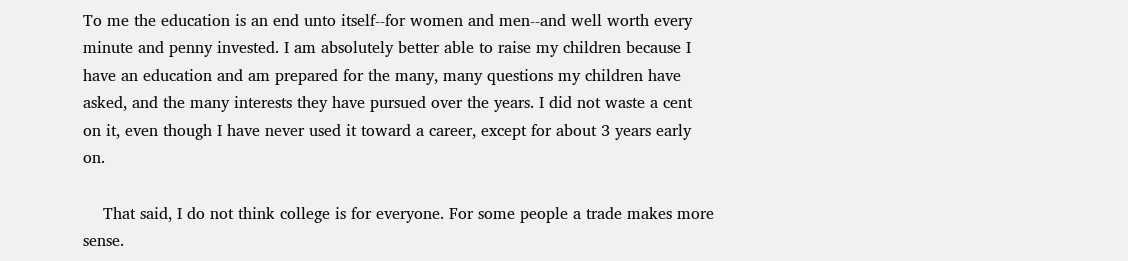To me the education is an end unto itself--for women and men--and well worth every minute and penny invested. I am absolutely better able to raise my children because I have an education and am prepared for the many, many questions my children have asked, and the many interests they have pursued over the years. I did not waste a cent on it, even though I have never used it toward a career, except for about 3 years early on.

    That said, I do not think college is for everyone. For some people a trade makes more sense.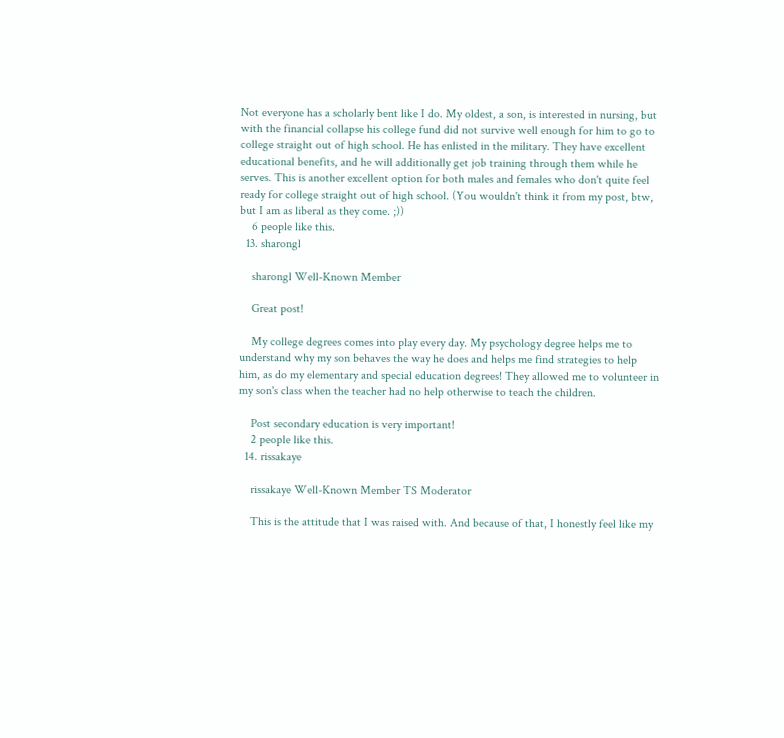Not everyone has a scholarly bent like I do. My oldest, a son, is interested in nursing, but with the financial collapse his college fund did not survive well enough for him to go to college straight out of high school. He has enlisted in the military. They have excellent educational benefits, and he will additionally get job training through them while he serves. This is another excellent option for both males and females who don't quite feel ready for college straight out of high school. (You wouldn't think it from my post, btw, but I am as liberal as they come. ;))
    6 people like this.
  13. sharongl

    sharongl Well-Known Member

    Great post!

    My college degrees comes into play every day. My psychology degree helps me to understand why my son behaves the way he does and helps me find strategies to help him, as do my elementary and special education degrees! They allowed me to volunteer in my son's class when the teacher had no help otherwise to teach the children.

    Post secondary education is very important!
    2 people like this.
  14. rissakaye

    rissakaye Well-Known Member TS Moderator

    This is the attitude that I was raised with. And because of that, I honestly feel like my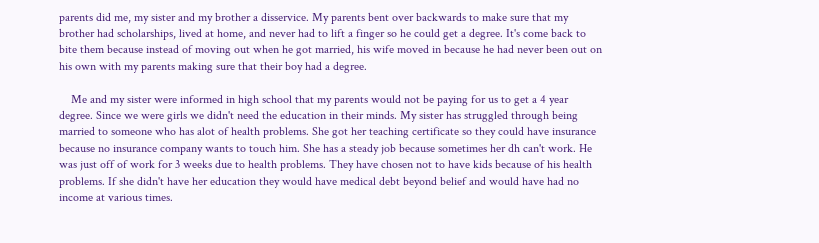parents did me, my sister and my brother a disservice. My parents bent over backwards to make sure that my brother had scholarships, lived at home, and never had to lift a finger so he could get a degree. It's come back to bite them because instead of moving out when he got married, his wife moved in because he had never been out on his own with my parents making sure that their boy had a degree.

    Me and my sister were informed in high school that my parents would not be paying for us to get a 4 year degree. Since we were girls we didn't need the education in their minds. My sister has struggled through being married to someone who has alot of health problems. She got her teaching certificate so they could have insurance because no insurance company wants to touch him. She has a steady job because sometimes her dh can't work. He was just off of work for 3 weeks due to health problems. They have chosen not to have kids because of his health problems. If she didn't have her education they would have medical debt beyond belief and would have had no income at various times.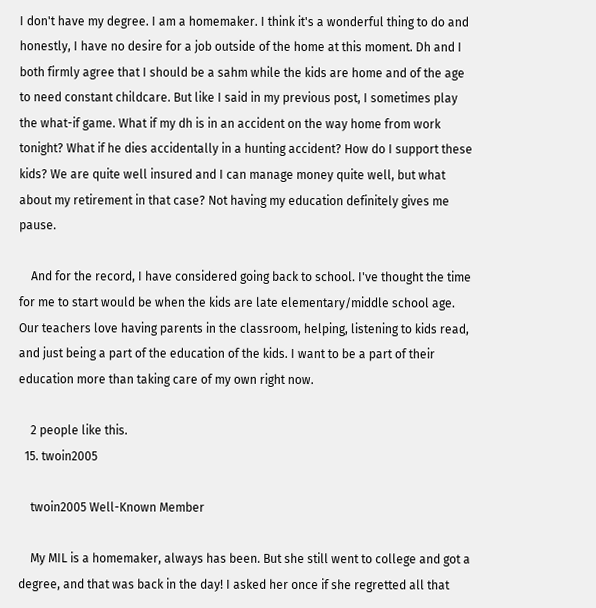I don't have my degree. I am a homemaker. I think it's a wonderful thing to do and honestly, I have no desire for a job outside of the home at this moment. Dh and I both firmly agree that I should be a sahm while the kids are home and of the age to need constant childcare. But like I said in my previous post, I sometimes play the what-if game. What if my dh is in an accident on the way home from work tonight? What if he dies accidentally in a hunting accident? How do I support these kids? We are quite well insured and I can manage money quite well, but what about my retirement in that case? Not having my education definitely gives me pause.

    And for the record, I have considered going back to school. I've thought the time for me to start would be when the kids are late elementary/middle school age. Our teachers love having parents in the classroom, helping, listening to kids read, and just being a part of the education of the kids. I want to be a part of their education more than taking care of my own right now.

    2 people like this.
  15. twoin2005

    twoin2005 Well-Known Member

    My MIL is a homemaker, always has been. But she still went to college and got a degree, and that was back in the day! I asked her once if she regretted all that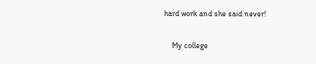hard work and she said never!

    My college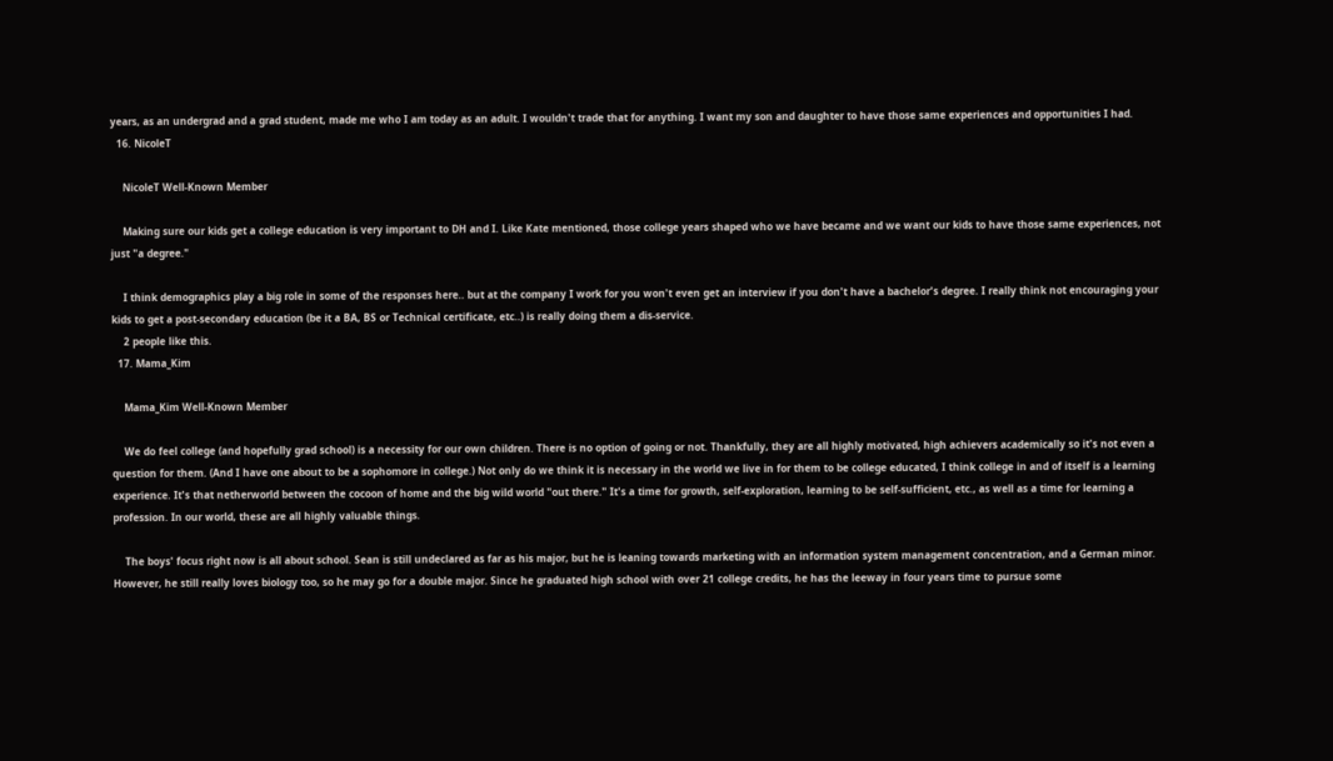years, as an undergrad and a grad student, made me who I am today as an adult. I wouldn't trade that for anything. I want my son and daughter to have those same experiences and opportunities I had.
  16. NicoleT

    NicoleT Well-Known Member

    Making sure our kids get a college education is very important to DH and I. Like Kate mentioned, those college years shaped who we have became and we want our kids to have those same experiences, not just "a degree."

    I think demographics play a big role in some of the responses here.. but at the company I work for you won't even get an interview if you don't have a bachelor's degree. I really think not encouraging your kids to get a post-secondary education (be it a BA, BS or Technical certificate, etc..) is really doing them a dis-service.
    2 people like this.
  17. Mama_Kim

    Mama_Kim Well-Known Member

    We do feel college (and hopefully grad school) is a necessity for our own children. There is no option of going or not. Thankfully, they are all highly motivated, high achievers academically so it's not even a question for them. (And I have one about to be a sophomore in college.) Not only do we think it is necessary in the world we live in for them to be college educated, I think college in and of itself is a learning experience. It's that netherworld between the cocoon of home and the big wild world "out there." It's a time for growth, self-exploration, learning to be self-sufficient, etc., as well as a time for learning a profession. In our world, these are all highly valuable things.

    The boys' focus right now is all about school. Sean is still undeclared as far as his major, but he is leaning towards marketing with an information system management concentration, and a German minor. However, he still really loves biology too, so he may go for a double major. Since he graduated high school with over 21 college credits, he has the leeway in four years time to pursue some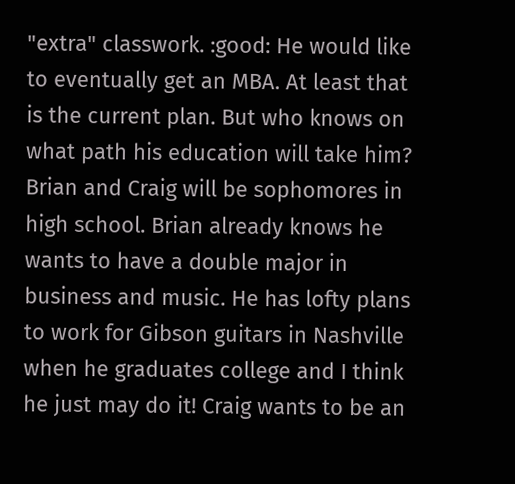"extra" classwork. :good: He would like to eventually get an MBA. At least that is the current plan. But who knows on what path his education will take him? Brian and Craig will be sophomores in high school. Brian already knows he wants to have a double major in business and music. He has lofty plans to work for Gibson guitars in Nashville when he graduates college and I think he just may do it! Craig wants to be an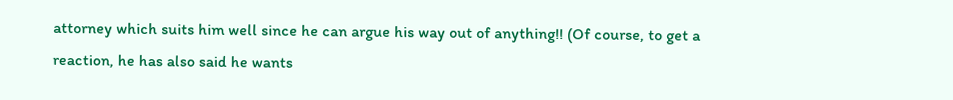attorney which suits him well since he can argue his way out of anything!! (Of course, to get a reaction, he has also said he wants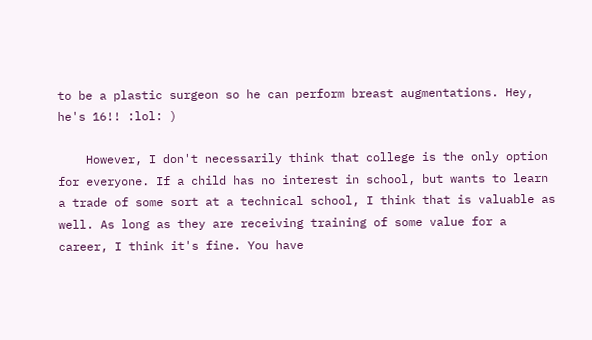to be a plastic surgeon so he can perform breast augmentations. Hey, he's 16!! :lol: )

    However, I don't necessarily think that college is the only option for everyone. If a child has no interest in school, but wants to learn a trade of some sort at a technical school, I think that is valuable as well. As long as they are receiving training of some value for a career, I think it's fine. You have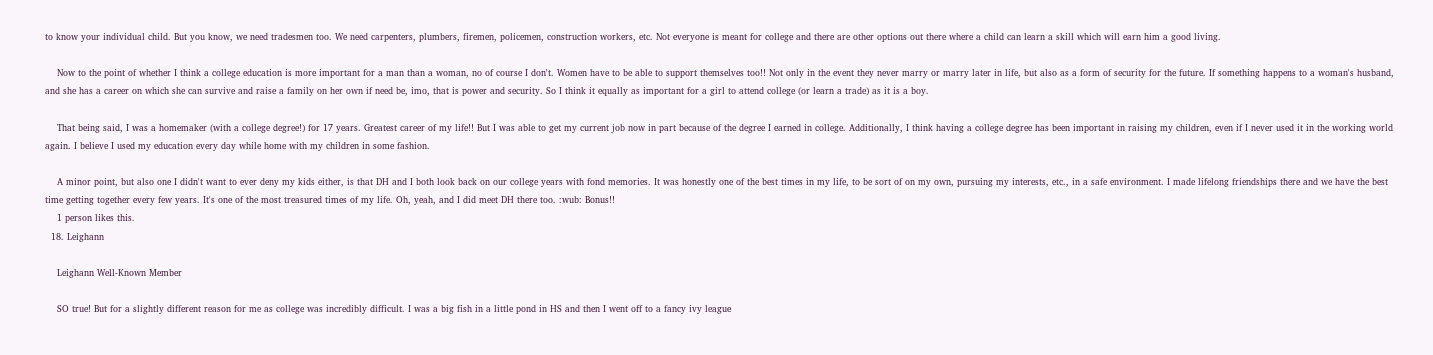to know your individual child. But you know, we need tradesmen too. We need carpenters, plumbers, firemen, policemen, construction workers, etc. Not everyone is meant for college and there are other options out there where a child can learn a skill which will earn him a good living.

    Now to the point of whether I think a college education is more important for a man than a woman, no of course I don't. Women have to be able to support themselves too!! Not only in the event they never marry or marry later in life, but also as a form of security for the future. If something happens to a woman's husband, and she has a career on which she can survive and raise a family on her own if need be, imo, that is power and security. So I think it equally as important for a girl to attend college (or learn a trade) as it is a boy.

    That being said, I was a homemaker (with a college degree!) for 17 years. Greatest career of my life!! But I was able to get my current job now in part because of the degree I earned in college. Additionally, I think having a college degree has been important in raising my children, even if I never used it in the working world again. I believe I used my education every day while home with my children in some fashion.

    A minor point, but also one I didn't want to ever deny my kids either, is that DH and I both look back on our college years with fond memories. It was honestly one of the best times in my life, to be sort of on my own, pursuing my interests, etc., in a safe environment. I made lifelong friendships there and we have the best time getting together every few years. It's one of the most treasured times of my life. Oh, yeah, and I did meet DH there too. :wub: Bonus!!
    1 person likes this.
  18. Leighann

    Leighann Well-Known Member

    SO true! But for a slightly different reason for me as college was incredibly difficult. I was a big fish in a little pond in HS and then I went off to a fancy ivy league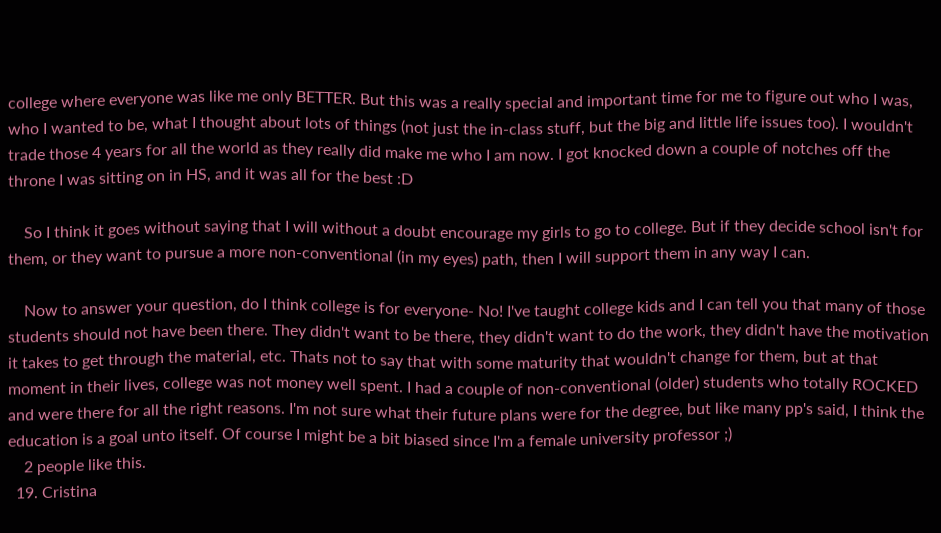college where everyone was like me only BETTER. But this was a really special and important time for me to figure out who I was, who I wanted to be, what I thought about lots of things (not just the in-class stuff, but the big and little life issues too). I wouldn't trade those 4 years for all the world as they really did make me who I am now. I got knocked down a couple of notches off the throne I was sitting on in HS, and it was all for the best :D

    So I think it goes without saying that I will without a doubt encourage my girls to go to college. But if they decide school isn't for them, or they want to pursue a more non-conventional (in my eyes) path, then I will support them in any way I can.

    Now to answer your question, do I think college is for everyone- No! I've taught college kids and I can tell you that many of those students should not have been there. They didn't want to be there, they didn't want to do the work, they didn't have the motivation it takes to get through the material, etc. Thats not to say that with some maturity that wouldn't change for them, but at that moment in their lives, college was not money well spent. I had a couple of non-conventional (older) students who totally ROCKED and were there for all the right reasons. I'm not sure what their future plans were for the degree, but like many pp's said, I think the education is a goal unto itself. Of course I might be a bit biased since I'm a female university professor ;)
    2 people like this.
  19. Cristina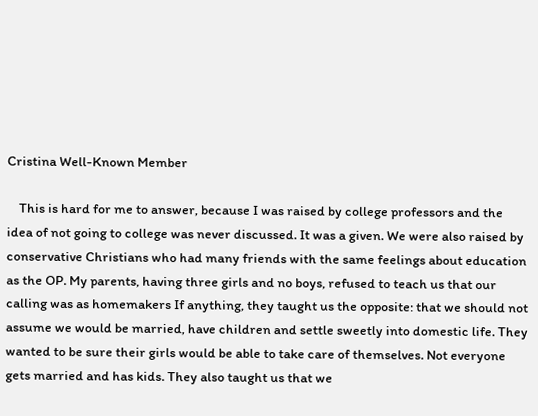Cristina Well-Known Member

    This is hard for me to answer, because I was raised by college professors and the idea of not going to college was never discussed. It was a given. We were also raised by conservative Christians who had many friends with the same feelings about education as the OP. My parents, having three girls and no boys, refused to teach us that our calling was as homemakers If anything, they taught us the opposite: that we should not assume we would be married, have children and settle sweetly into domestic life. They wanted to be sure their girls would be able to take care of themselves. Not everyone gets married and has kids. They also taught us that we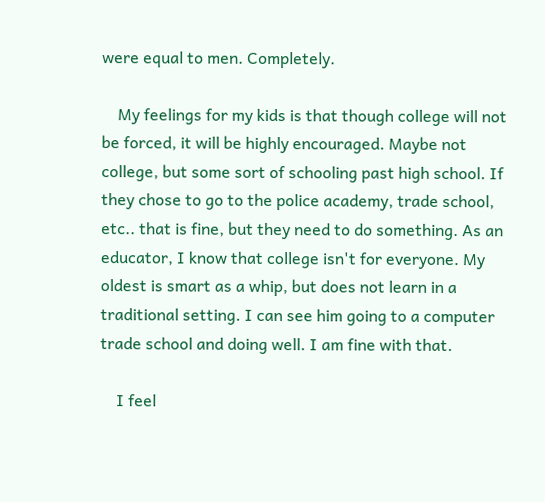were equal to men. Completely.

    My feelings for my kids is that though college will not be forced, it will be highly encouraged. Maybe not college, but some sort of schooling past high school. If they chose to go to the police academy, trade school, etc.. that is fine, but they need to do something. As an educator, I know that college isn't for everyone. My oldest is smart as a whip, but does not learn in a traditional setting. I can see him going to a computer trade school and doing well. I am fine with that.

    I feel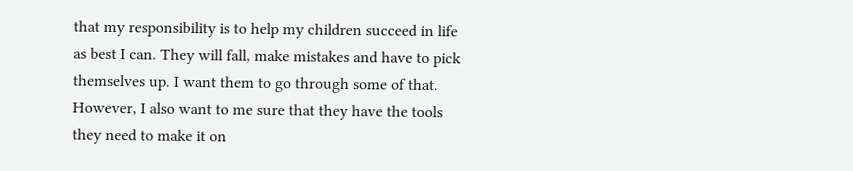that my responsibility is to help my children succeed in life as best I can. They will fall, make mistakes and have to pick themselves up. I want them to go through some of that. However, I also want to me sure that they have the tools they need to make it on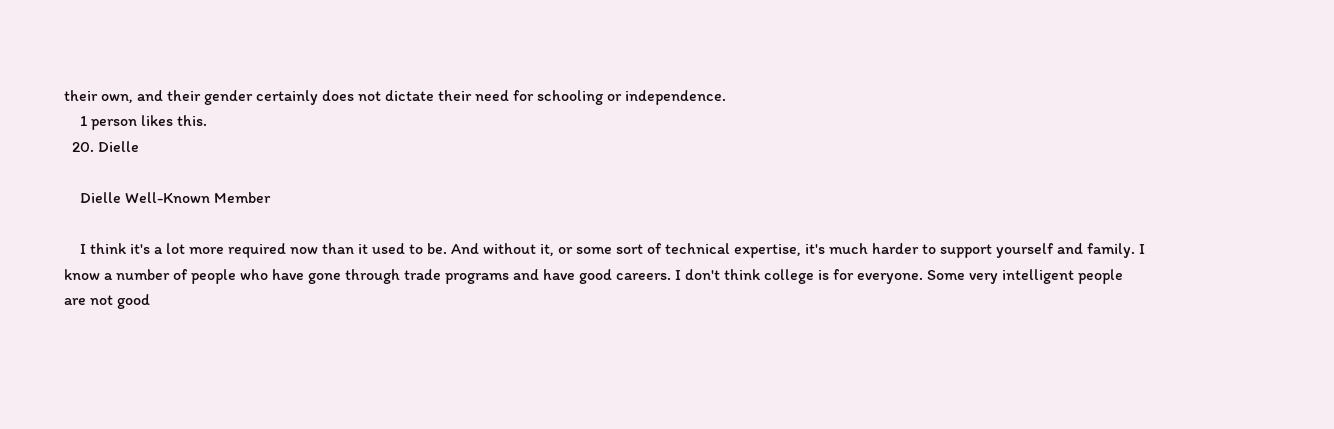their own, and their gender certainly does not dictate their need for schooling or independence.
    1 person likes this.
  20. Dielle

    Dielle Well-Known Member

    I think it's a lot more required now than it used to be. And without it, or some sort of technical expertise, it's much harder to support yourself and family. I know a number of people who have gone through trade programs and have good careers. I don't think college is for everyone. Some very intelligent people are not good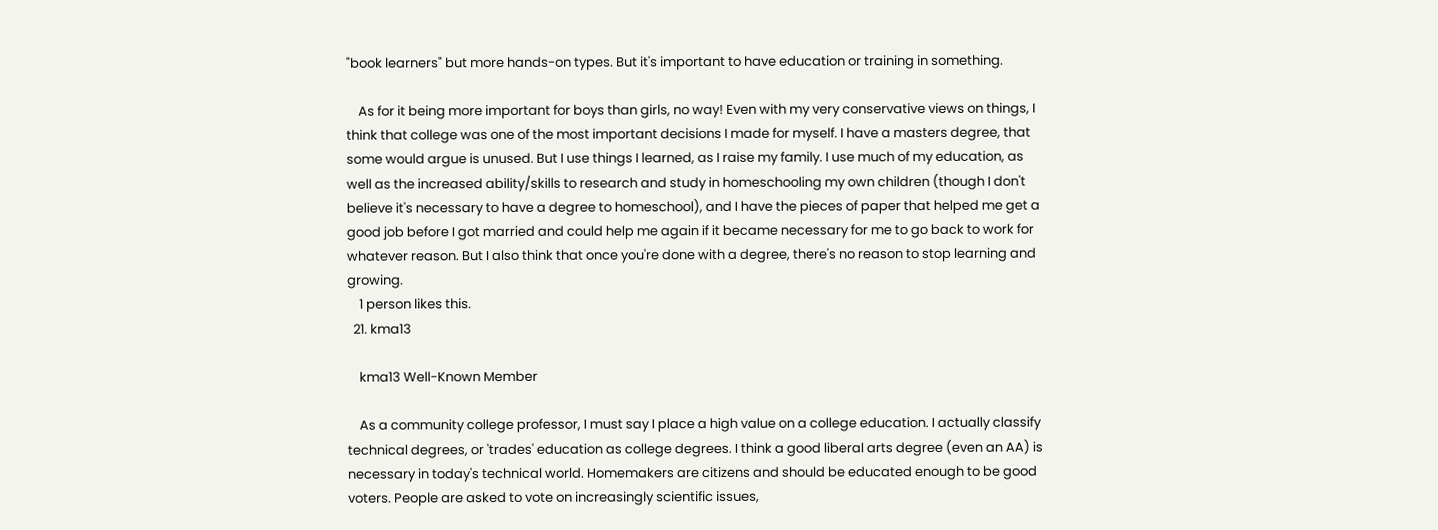"book learners" but more hands-on types. But it's important to have education or training in something.

    As for it being more important for boys than girls, no way! Even with my very conservative views on things, I think that college was one of the most important decisions I made for myself. I have a masters degree, that some would argue is unused. But I use things I learned, as I raise my family. I use much of my education, as well as the increased ability/skills to research and study in homeschooling my own children (though I don't believe it's necessary to have a degree to homeschool), and I have the pieces of paper that helped me get a good job before I got married and could help me again if it became necessary for me to go back to work for whatever reason. But I also think that once you're done with a degree, there's no reason to stop learning and growing.
    1 person likes this.
  21. kma13

    kma13 Well-Known Member

    As a community college professor, I must say I place a high value on a college education. I actually classify technical degrees, or 'trades' education as college degrees. I think a good liberal arts degree (even an AA) is necessary in today's technical world. Homemakers are citizens and should be educated enough to be good voters. People are asked to vote on increasingly scientific issues,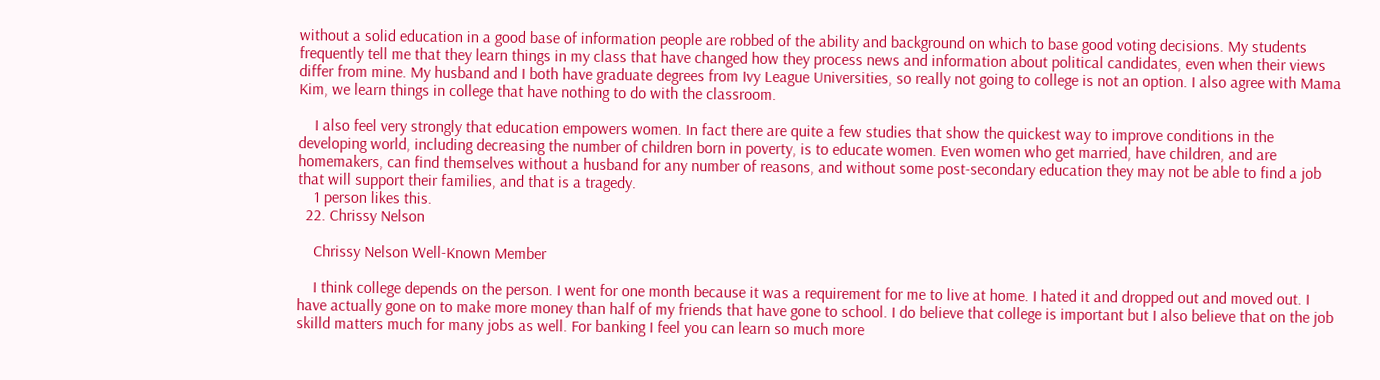without a solid education in a good base of information people are robbed of the ability and background on which to base good voting decisions. My students frequently tell me that they learn things in my class that have changed how they process news and information about political candidates, even when their views differ from mine. My husband and I both have graduate degrees from Ivy League Universities, so really not going to college is not an option. I also agree with Mama Kim, we learn things in college that have nothing to do with the classroom.

    I also feel very strongly that education empowers women. In fact there are quite a few studies that show the quickest way to improve conditions in the developing world, including decreasing the number of children born in poverty, is to educate women. Even women who get married, have children, and are homemakers, can find themselves without a husband for any number of reasons, and without some post-secondary education they may not be able to find a job that will support their families, and that is a tragedy.
    1 person likes this.
  22. Chrissy Nelson

    Chrissy Nelson Well-Known Member

    I think college depends on the person. I went for one month because it was a requirement for me to live at home. I hated it and dropped out and moved out. I have actually gone on to make more money than half of my friends that have gone to school. I do believe that college is important but I also believe that on the job skilld matters much for many jobs as well. For banking I feel you can learn so much more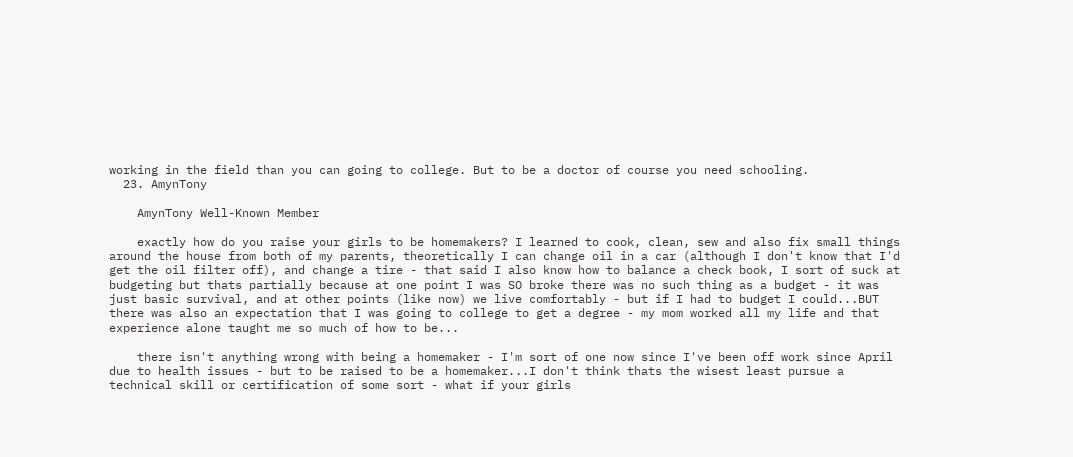working in the field than you can going to college. But to be a doctor of course you need schooling.
  23. AmynTony

    AmynTony Well-Known Member

    exactly how do you raise your girls to be homemakers? I learned to cook, clean, sew and also fix small things around the house from both of my parents, theoretically I can change oil in a car (although I don't know that I'd get the oil filter off), and change a tire - that said I also know how to balance a check book, I sort of suck at budgeting but thats partially because at one point I was SO broke there was no such thing as a budget - it was just basic survival, and at other points (like now) we live comfortably - but if I had to budget I could...BUT there was also an expectation that I was going to college to get a degree - my mom worked all my life and that experience alone taught me so much of how to be...

    there isn't anything wrong with being a homemaker - I'm sort of one now since I've been off work since April due to health issues - but to be raised to be a homemaker...I don't think thats the wisest least pursue a technical skill or certification of some sort - what if your girls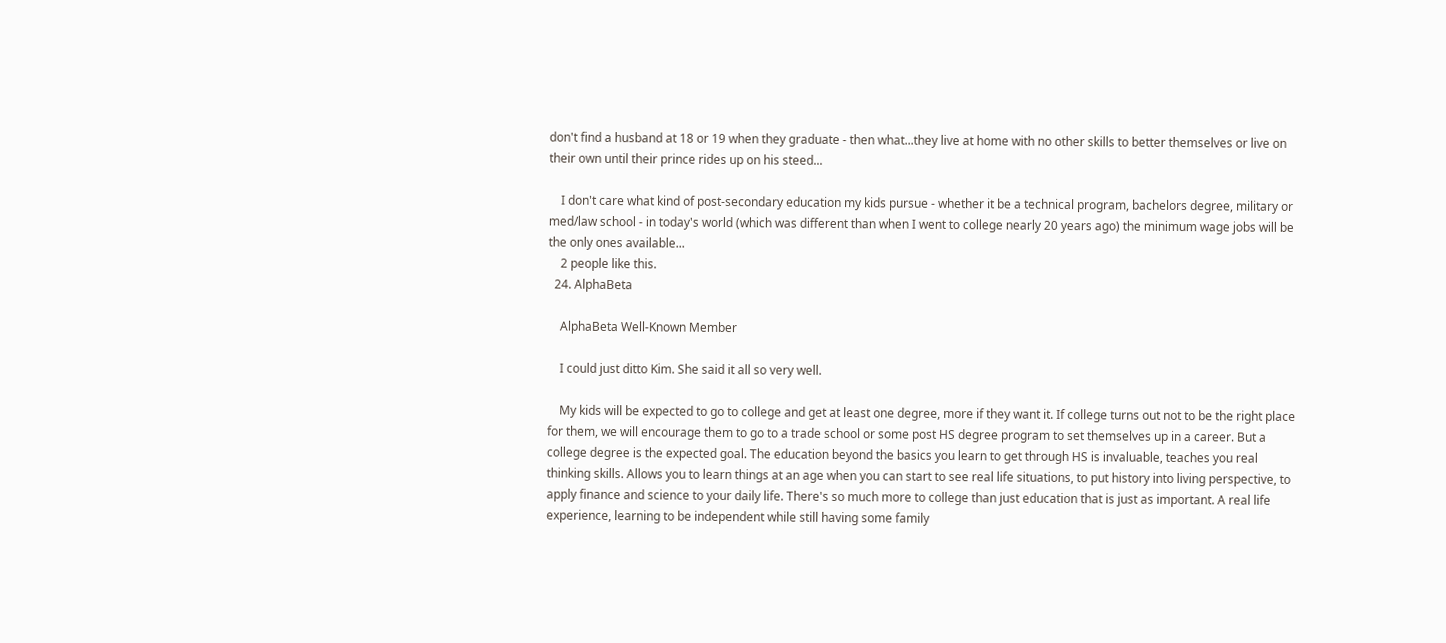don't find a husband at 18 or 19 when they graduate - then what...they live at home with no other skills to better themselves or live on their own until their prince rides up on his steed...

    I don't care what kind of post-secondary education my kids pursue - whether it be a technical program, bachelors degree, military or med/law school - in today's world (which was different than when I went to college nearly 20 years ago) the minimum wage jobs will be the only ones available...
    2 people like this.
  24. AlphaBeta

    AlphaBeta Well-Known Member

    I could just ditto Kim. She said it all so very well.

    My kids will be expected to go to college and get at least one degree, more if they want it. If college turns out not to be the right place for them, we will encourage them to go to a trade school or some post HS degree program to set themselves up in a career. But a college degree is the expected goal. The education beyond the basics you learn to get through HS is invaluable, teaches you real thinking skills. Allows you to learn things at an age when you can start to see real life situations, to put history into living perspective, to apply finance and science to your daily life. There's so much more to college than just education that is just as important. A real life experience, learning to be independent while still having some family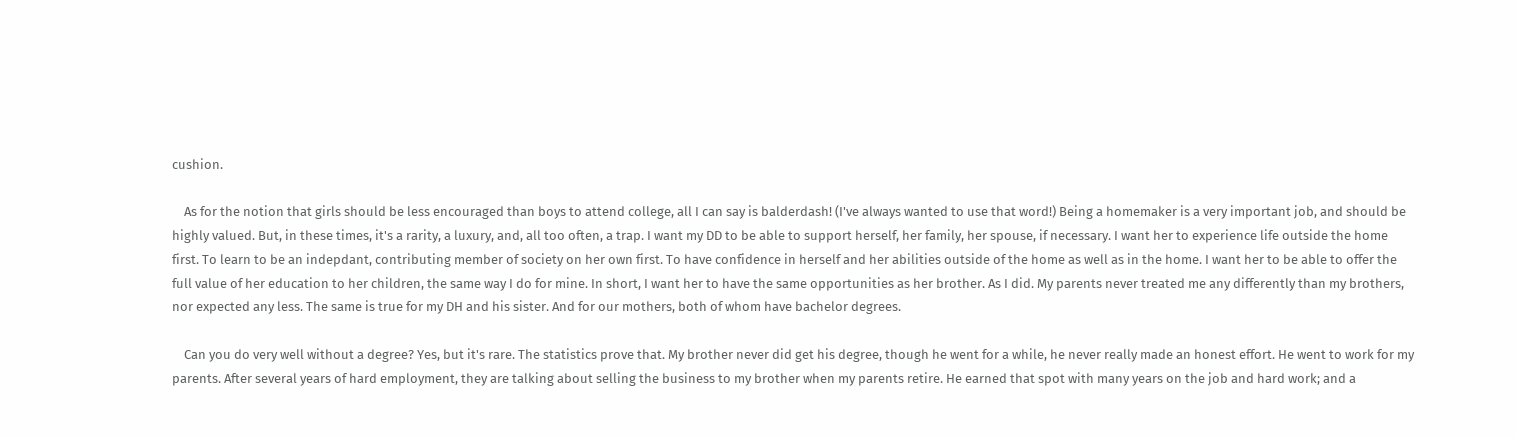cushion.

    As for the notion that girls should be less encouraged than boys to attend college, all I can say is balderdash! (I've always wanted to use that word!) Being a homemaker is a very important job, and should be highly valued. But, in these times, it's a rarity, a luxury, and, all too often, a trap. I want my DD to be able to support herself, her family, her spouse, if necessary. I want her to experience life outside the home first. To learn to be an indepdant, contributing member of society on her own first. To have confidence in herself and her abilities outside of the home as well as in the home. I want her to be able to offer the full value of her education to her children, the same way I do for mine. In short, I want her to have the same opportunities as her brother. As I did. My parents never treated me any differently than my brothers, nor expected any less. The same is true for my DH and his sister. And for our mothers, both of whom have bachelor degrees.

    Can you do very well without a degree? Yes, but it's rare. The statistics prove that. My brother never did get his degree, though he went for a while, he never really made an honest effort. He went to work for my parents. After several years of hard employment, they are talking about selling the business to my brother when my parents retire. He earned that spot with many years on the job and hard work; and a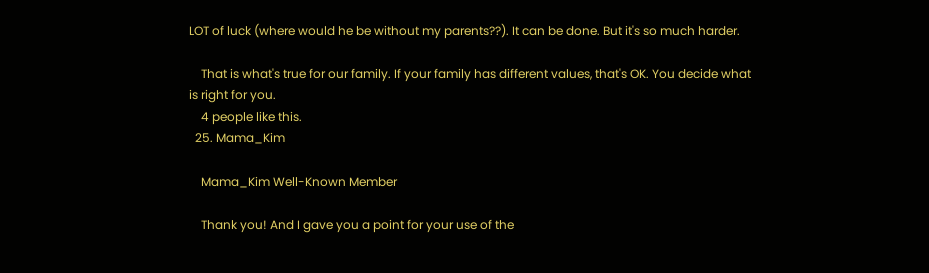LOT of luck (where would he be without my parents??). It can be done. But it's so much harder.

    That is what's true for our family. If your family has different values, that's OK. You decide what is right for you.
    4 people like this.
  25. Mama_Kim

    Mama_Kim Well-Known Member

    Thank you! And I gave you a point for your use of the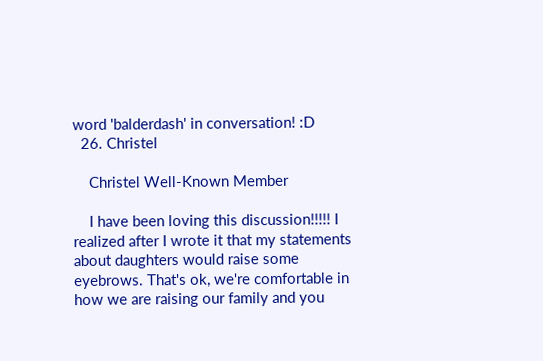word 'balderdash' in conversation! :D
  26. Christel

    Christel Well-Known Member

    I have been loving this discussion!!!!! I realized after I wrote it that my statements about daughters would raise some eyebrows. That's ok, we're comfortable in how we are raising our family and you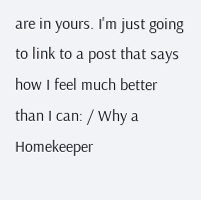are in yours. I'm just going to link to a post that says how I feel much better than I can: / Why a Homekeeper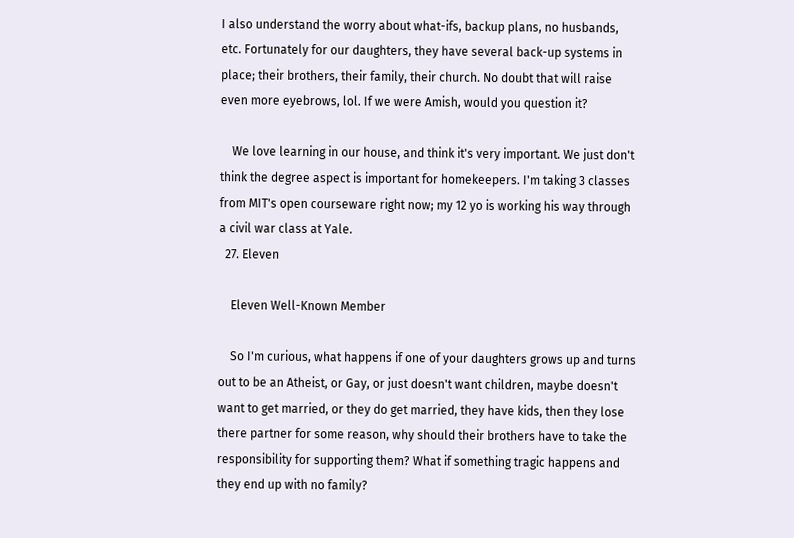I also understand the worry about what-ifs, backup plans, no husbands, etc. Fortunately for our daughters, they have several back-up systems in place; their brothers, their family, their church. No doubt that will raise even more eyebrows, lol. If we were Amish, would you question it?

    We love learning in our house, and think it's very important. We just don't think the degree aspect is important for homekeepers. I'm taking 3 classes from MIT's open courseware right now; my 12 yo is working his way through a civil war class at Yale.
  27. Eleven

    Eleven Well-Known Member

    So I'm curious, what happens if one of your daughters grows up and turns out to be an Atheist, or Gay, or just doesn't want children, maybe doesn't want to get married, or they do get married, they have kids, then they lose there partner for some reason, why should their brothers have to take the responsibility for supporting them? What if something tragic happens and they end up with no family?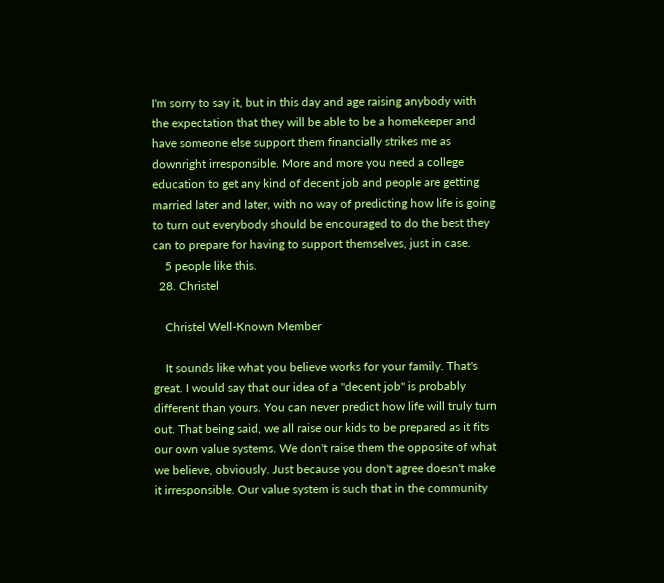I'm sorry to say it, but in this day and age raising anybody with the expectation that they will be able to be a homekeeper and have someone else support them financially strikes me as downright irresponsible. More and more you need a college education to get any kind of decent job and people are getting married later and later, with no way of predicting how life is going to turn out everybody should be encouraged to do the best they can to prepare for having to support themselves, just in case.
    5 people like this.
  28. Christel

    Christel Well-Known Member

    It sounds like what you believe works for your family. That's great. I would say that our idea of a "decent job" is probably different than yours. You can never predict how life will truly turn out. That being said, we all raise our kids to be prepared as it fits our own value systems. We don't raise them the opposite of what we believe, obviously. Just because you don't agree doesn't make it irresponsible. Our value system is such that in the community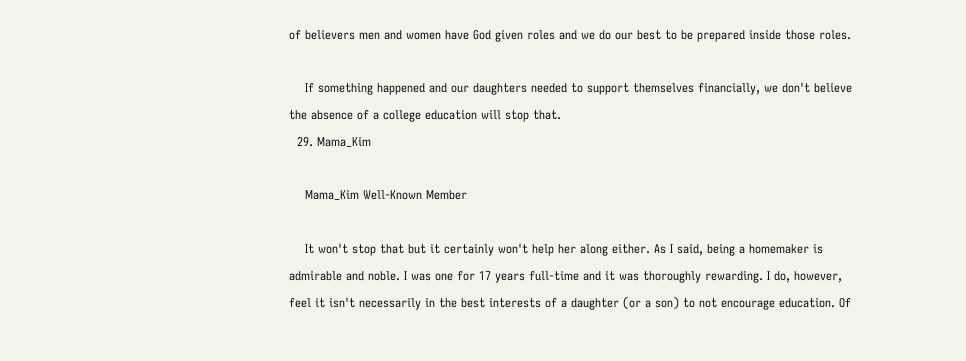of believers men and women have God given roles and we do our best to be prepared inside those roles.

    If something happened and our daughters needed to support themselves financially, we don't believe the absence of a college education will stop that.
  29. Mama_Kim

    Mama_Kim Well-Known Member

    It won't stop that but it certainly won't help her along either. As I said, being a homemaker is admirable and noble. I was one for 17 years full-time and it was thoroughly rewarding. I do, however, feel it isn't necessarily in the best interests of a daughter (or a son) to not encourage education. Of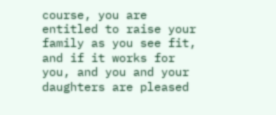course, you are entitled to raise your family as you see fit, and if it works for you, and you and your daughters are pleased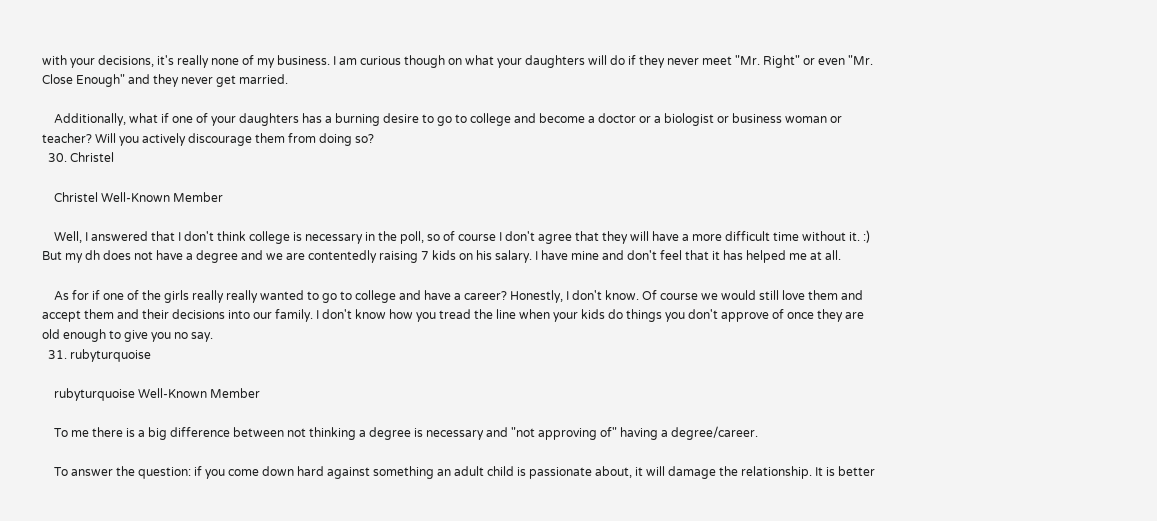with your decisions, it's really none of my business. I am curious though on what your daughters will do if they never meet "Mr. Right" or even "Mr. Close Enough" and they never get married.

    Additionally, what if one of your daughters has a burning desire to go to college and become a doctor or a biologist or business woman or teacher? Will you actively discourage them from doing so?
  30. Christel

    Christel Well-Known Member

    Well, I answered that I don't think college is necessary in the poll, so of course I don't agree that they will have a more difficult time without it. :) But my dh does not have a degree and we are contentedly raising 7 kids on his salary. I have mine and don't feel that it has helped me at all.

    As for if one of the girls really really wanted to go to college and have a career? Honestly, I don't know. Of course we would still love them and accept them and their decisions into our family. I don't know how you tread the line when your kids do things you don't approve of once they are old enough to give you no say.
  31. rubyturquoise

    rubyturquoise Well-Known Member

    To me there is a big difference between not thinking a degree is necessary and "not approving of" having a degree/career.

    To answer the question: if you come down hard against something an adult child is passionate about, it will damage the relationship. It is better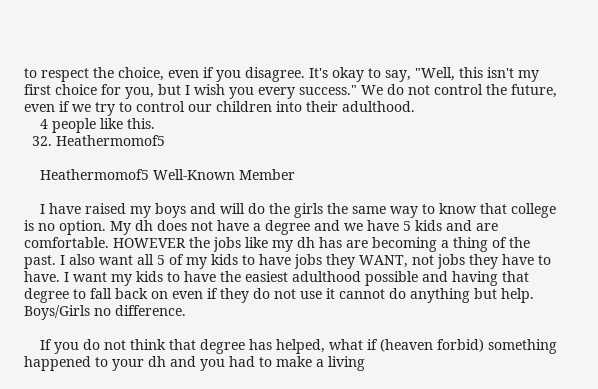to respect the choice, even if you disagree. It's okay to say, "Well, this isn't my first choice for you, but I wish you every success." We do not control the future, even if we try to control our children into their adulthood.
    4 people like this.
  32. Heathermomof5

    Heathermomof5 Well-Known Member

    I have raised my boys and will do the girls the same way to know that college is no option. My dh does not have a degree and we have 5 kids and are comfortable. HOWEVER the jobs like my dh has are becoming a thing of the past. I also want all 5 of my kids to have jobs they WANT, not jobs they have to have. I want my kids to have the easiest adulthood possible and having that degree to fall back on even if they do not use it cannot do anything but help. Boys/Girls no difference.

    If you do not think that degree has helped, what if (heaven forbid) something happened to your dh and you had to make a living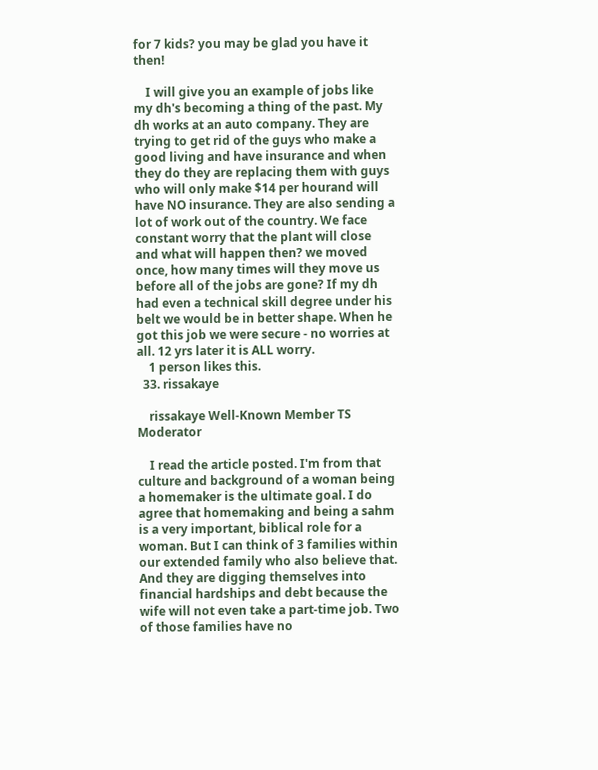for 7 kids? you may be glad you have it then!

    I will give you an example of jobs like my dh's becoming a thing of the past. My dh works at an auto company. They are trying to get rid of the guys who make a good living and have insurance and when they do they are replacing them with guys who will only make $14 per hourand will have NO insurance. They are also sending a lot of work out of the country. We face constant worry that the plant will close and what will happen then? we moved once, how many times will they move us before all of the jobs are gone? If my dh had even a technical skill degree under his belt we would be in better shape. When he got this job we were secure - no worries at all. 12 yrs later it is ALL worry.
    1 person likes this.
  33. rissakaye

    rissakaye Well-Known Member TS Moderator

    I read the article posted. I'm from that culture and background of a woman being a homemaker is the ultimate goal. I do agree that homemaking and being a sahm is a very important, biblical role for a woman. But I can think of 3 families within our extended family who also believe that. And they are digging themselves into financial hardships and debt because the wife will not even take a part-time job. Two of those families have no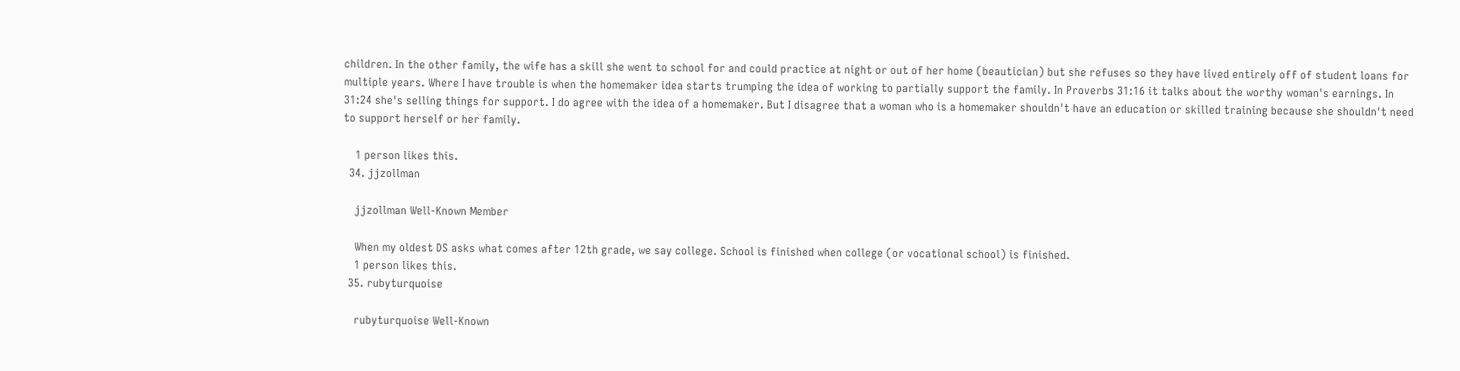children. In the other family, the wife has a skill she went to school for and could practice at night or out of her home (beautician) but she refuses so they have lived entirely off of student loans for multiple years. Where I have trouble is when the homemaker idea starts trumping the idea of working to partially support the family. In Proverbs 31:16 it talks about the worthy woman's earnings. In 31:24 she's selling things for support. I do agree with the idea of a homemaker. But I disagree that a woman who is a homemaker shouldn't have an education or skilled training because she shouldn't need to support herself or her family.

    1 person likes this.
  34. jjzollman

    jjzollman Well-Known Member

    When my oldest DS asks what comes after 12th grade, we say college. School is finished when college (or vocational school) is finished.
    1 person likes this.
  35. rubyturquoise

    rubyturquoise Well-Known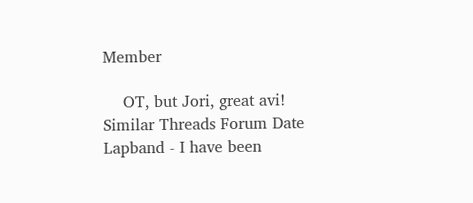Member

    OT, but Jori, great avi!
Similar Threads Forum Date
Lapband - I have been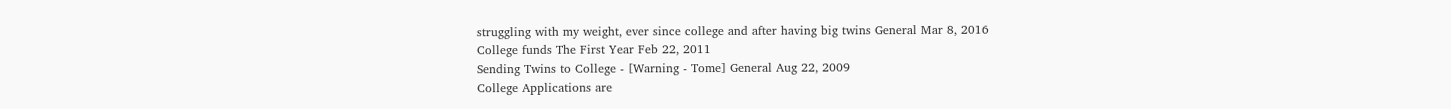struggling with my weight, ever since college and after having big twins General Mar 8, 2016
College funds The First Year Feb 22, 2011
Sending Twins to College - [Warning - Tome] General Aug 22, 2009
College Applications are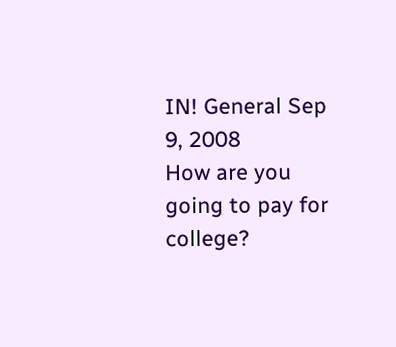IN! General Sep 9, 2008
How are you going to pay for college?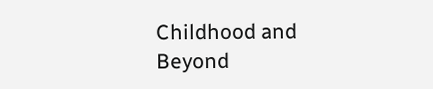Childhood and Beyond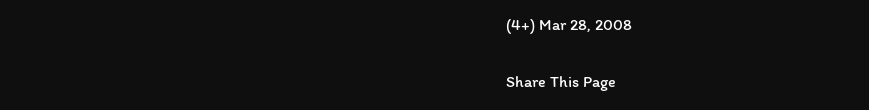(4+) Mar 28, 2008

Share This Page